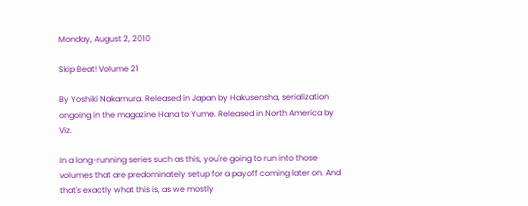Monday, August 2, 2010

Skip Beat! Volume 21

By Yoshiki Nakamura. Released in Japan by Hakusensha, serialization ongoing in the magazine Hana to Yume. Released in North America by Viz.

In a long-running series such as this, you're going to run into those volumes that are predominately setup for a payoff coming later on. And that's exactly what this is, as we mostly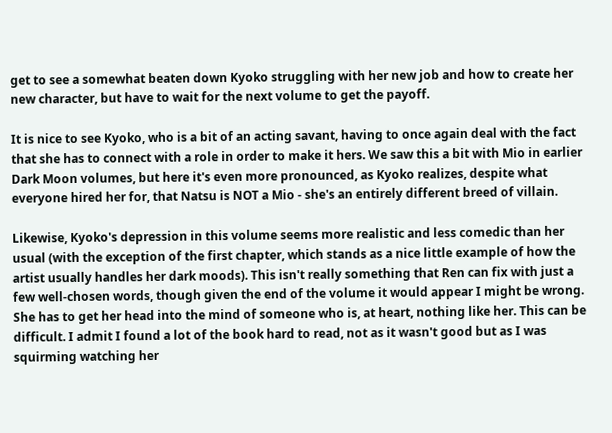get to see a somewhat beaten down Kyoko struggling with her new job and how to create her new character, but have to wait for the next volume to get the payoff.

It is nice to see Kyoko, who is a bit of an acting savant, having to once again deal with the fact that she has to connect with a role in order to make it hers. We saw this a bit with Mio in earlier Dark Moon volumes, but here it's even more pronounced, as Kyoko realizes, despite what everyone hired her for, that Natsu is NOT a Mio - she's an entirely different breed of villain.

Likewise, Kyoko's depression in this volume seems more realistic and less comedic than her usual (with the exception of the first chapter, which stands as a nice little example of how the artist usually handles her dark moods). This isn't really something that Ren can fix with just a few well-chosen words, though given the end of the volume it would appear I might be wrong. She has to get her head into the mind of someone who is, at heart, nothing like her. This can be difficult. I admit I found a lot of the book hard to read, not as it wasn't good but as I was squirming watching her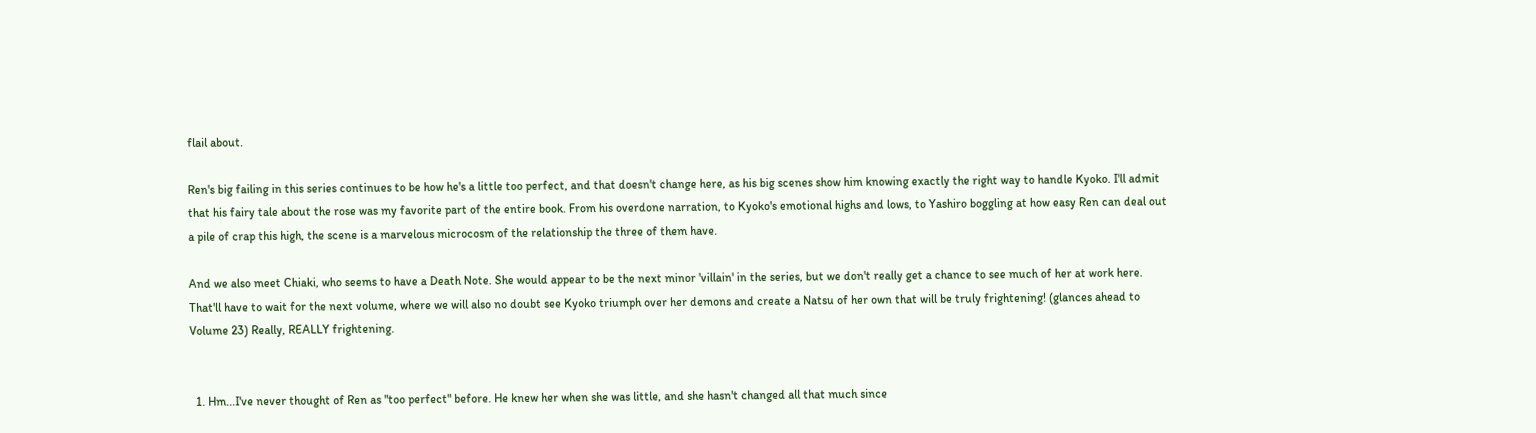flail about.

Ren's big failing in this series continues to be how he's a little too perfect, and that doesn't change here, as his big scenes show him knowing exactly the right way to handle Kyoko. I'll admit that his fairy tale about the rose was my favorite part of the entire book. From his overdone narration, to Kyoko's emotional highs and lows, to Yashiro boggling at how easy Ren can deal out a pile of crap this high, the scene is a marvelous microcosm of the relationship the three of them have.

And we also meet Chiaki, who seems to have a Death Note. She would appear to be the next minor 'villain' in the series, but we don't really get a chance to see much of her at work here. That'll have to wait for the next volume, where we will also no doubt see Kyoko triumph over her demons and create a Natsu of her own that will be truly frightening! (glances ahead to Volume 23) Really, REALLY frightening.


  1. Hm...I've never thought of Ren as "too perfect" before. He knew her when she was little, and she hasn't changed all that much since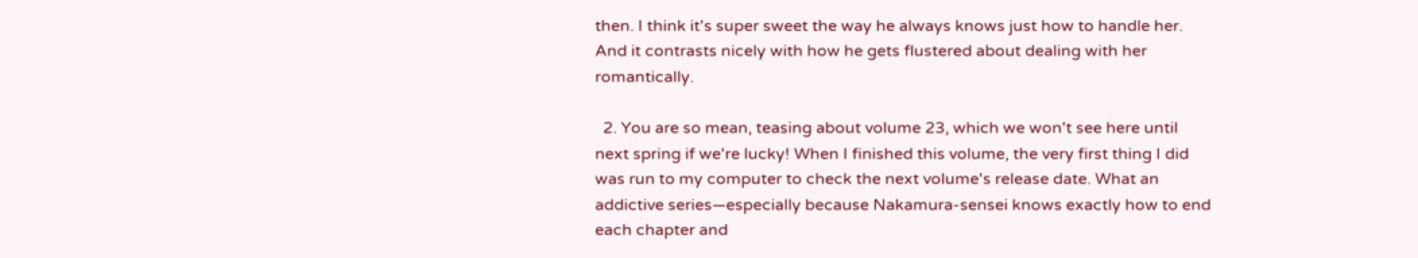then. I think it's super sweet the way he always knows just how to handle her. And it contrasts nicely with how he gets flustered about dealing with her romantically.

  2. You are so mean, teasing about volume 23, which we won't see here until next spring if we're lucky! When I finished this volume, the very first thing I did was run to my computer to check the next volume's release date. What an addictive series—especially because Nakamura-sensei knows exactly how to end each chapter and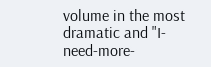volume in the most dramatic and "I-need-more-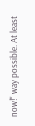now!" way possible. At least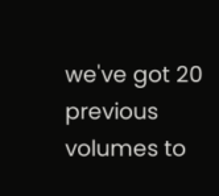we've got 20 previous volumes to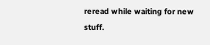reread while waiting for new stuff.